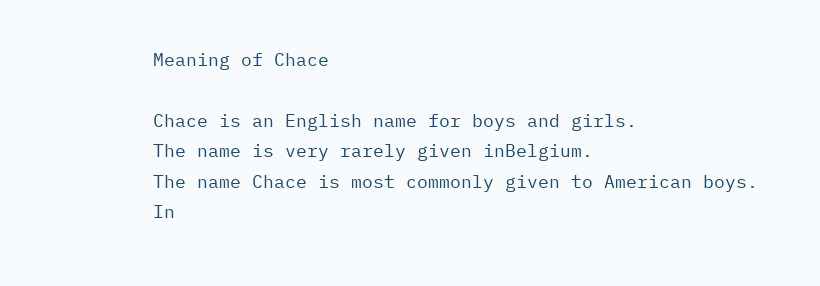Meaning of Chace

Chace is an English name for boys and girls.
The name is very rarely given inBelgium.
The name Chace is most commonly given to American boys.
In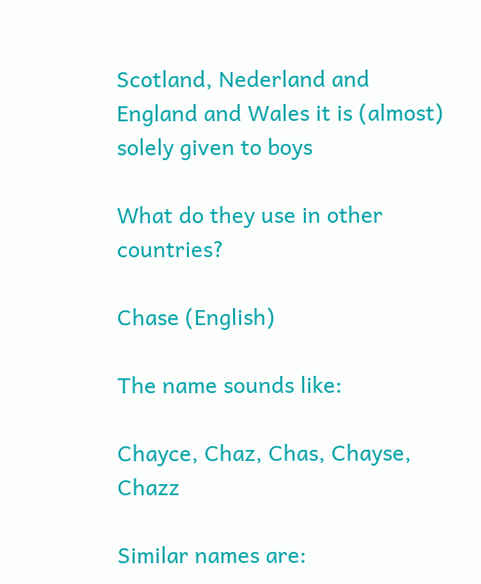Scotland, Nederland and England and Wales it is (almost) solely given to boys

What do they use in other countries?

Chase (English)

The name sounds like:

Chayce, Chaz, Chas, Chayse, Chazz

Similar names are: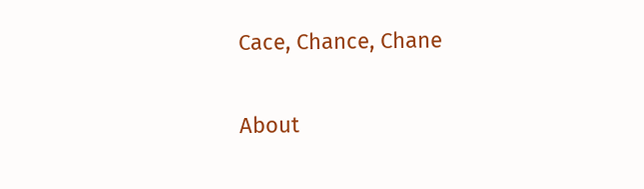Cace, Chance, Chane

About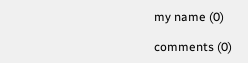my name (0)

comments (0)